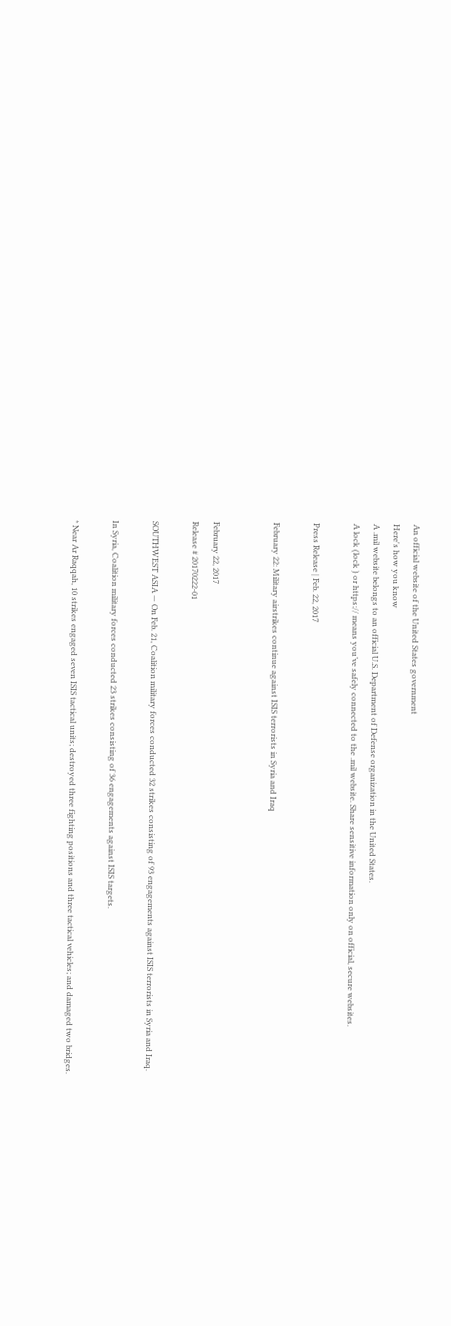An official website of the United States government
Here's how you know
A .mil website belongs to an official U.S. Department of Defense organization in the United States.
A lock (lock ) or https:// means you’ve safely connected to the .mil website. Share sensitive information only on official, secure websites.

Press Release | Feb. 22, 2017

February 22: Military airstrikes continue against ISIS terrorists in Syria and Iraq


February 22, 2017
Release # 20170222-01

SOUTHWEST ASIA — On Feb. 21, Coalition military forces conducted 32 strikes consisting of 93 engagements against ISIS terrorists in Syria and Iraq.

In Syria, Coalition military forces conducted 23 strikes consisting of 36 engagements against ISIS targets.

* Near Ar Raqqah, 10 strikes engaged seven ISIS tactical units; destroyed three fighting positions and three tactical vehicles; and damaged two bridges.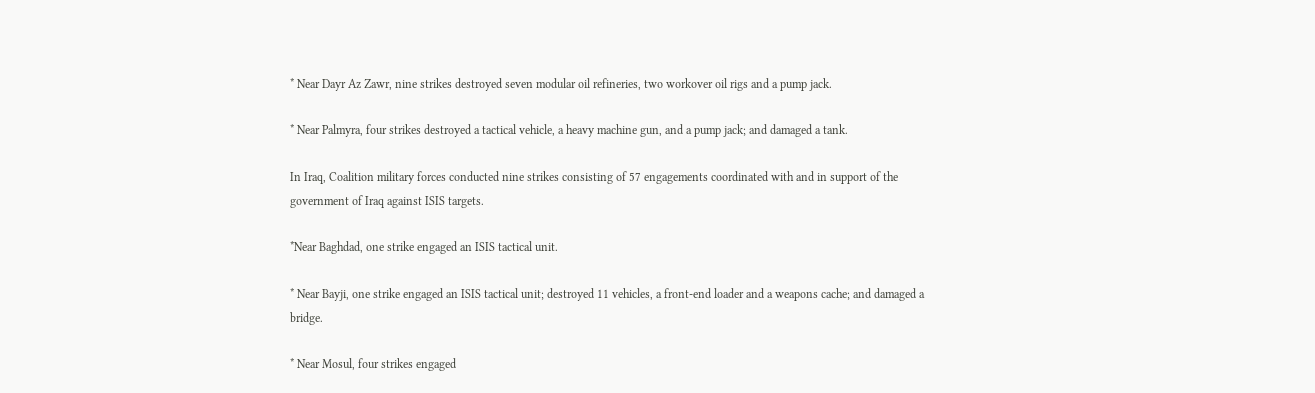* Near Dayr Az Zawr, nine strikes destroyed seven modular oil refineries, two workover oil rigs and a pump jack.

* Near Palmyra, four strikes destroyed a tactical vehicle, a heavy machine gun, and a pump jack; and damaged a tank.

In Iraq, Coalition military forces conducted nine strikes consisting of 57 engagements coordinated with and in support of the government of Iraq against ISIS targets.

*Near Baghdad, one strike engaged an ISIS tactical unit.

* Near Bayji, one strike engaged an ISIS tactical unit; destroyed 11 vehicles, a front-end loader and a weapons cache; and damaged a bridge.

* Near Mosul, four strikes engaged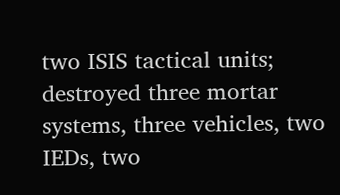two ISIS tactical units; destroyed three mortar systems, three vehicles, two IEDs, two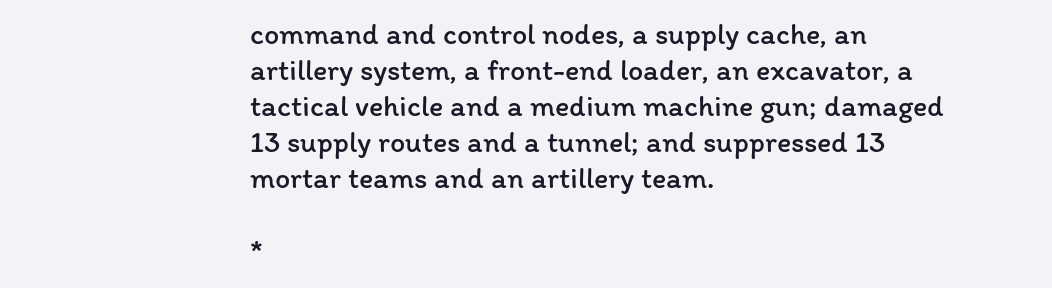command and control nodes, a supply cache, an artillery system, a front-end loader, an excavator, a tactical vehicle and a medium machine gun; damaged 13 supply routes and a tunnel; and suppressed 13 mortar teams and an artillery team.

*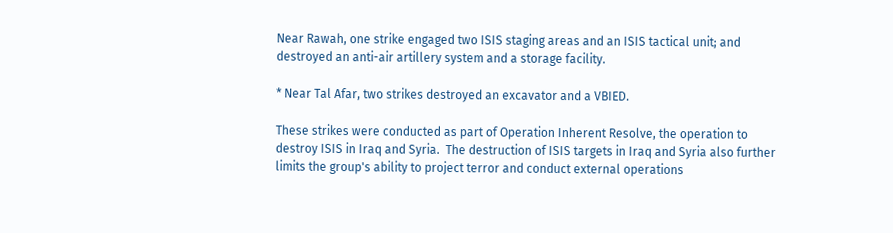Near Rawah, one strike engaged two ISIS staging areas and an ISIS tactical unit; and destroyed an anti-air artillery system and a storage facility.

* Near Tal Afar, two strikes destroyed an excavator and a VBIED.

These strikes were conducted as part of Operation Inherent Resolve, the operation to destroy ISIS in Iraq and Syria.  The destruction of ISIS targets in Iraq and Syria also further limits the group's ability to project terror and conduct external operations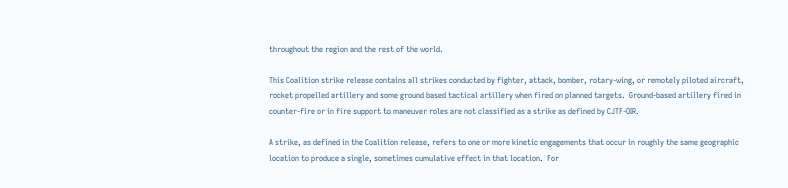throughout the region and the rest of the world.

This Coalition strike release contains all strikes conducted by fighter, attack, bomber, rotary-wing, or remotely piloted aircraft, rocket propelled artillery and some ground based tactical artillery when fired on planned targets.  Ground-based artillery fired in counter-fire or in fire support to maneuver roles are not classified as a strike as defined by CJTF-OIR.

A strike, as defined in the Coalition release, refers to one or more kinetic engagements that occur in roughly the same geographic location to produce a single, sometimes cumulative effect in that location.  For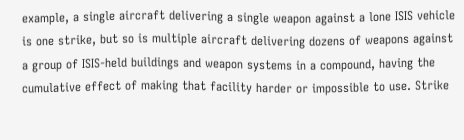example, a single aircraft delivering a single weapon against a lone ISIS vehicle is one strike, but so is multiple aircraft delivering dozens of weapons against a group of ISIS-held buildings and weapon systems in a compound, having the cumulative effect of making that facility harder or impossible to use. Strike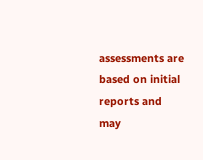assessments are based on initial reports and may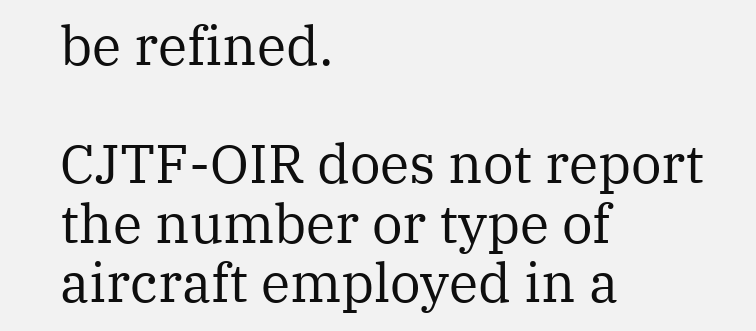be refined.

CJTF-OIR does not report the number or type of aircraft employed in a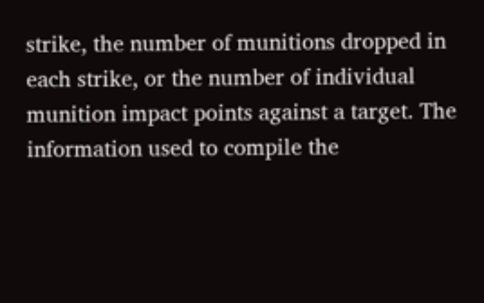strike, the number of munitions dropped in each strike, or the number of individual munition impact points against a target. The information used to compile the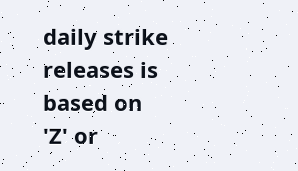daily strike releases is based on 'Z' or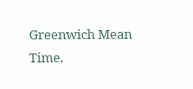Greenwich Mean Time.